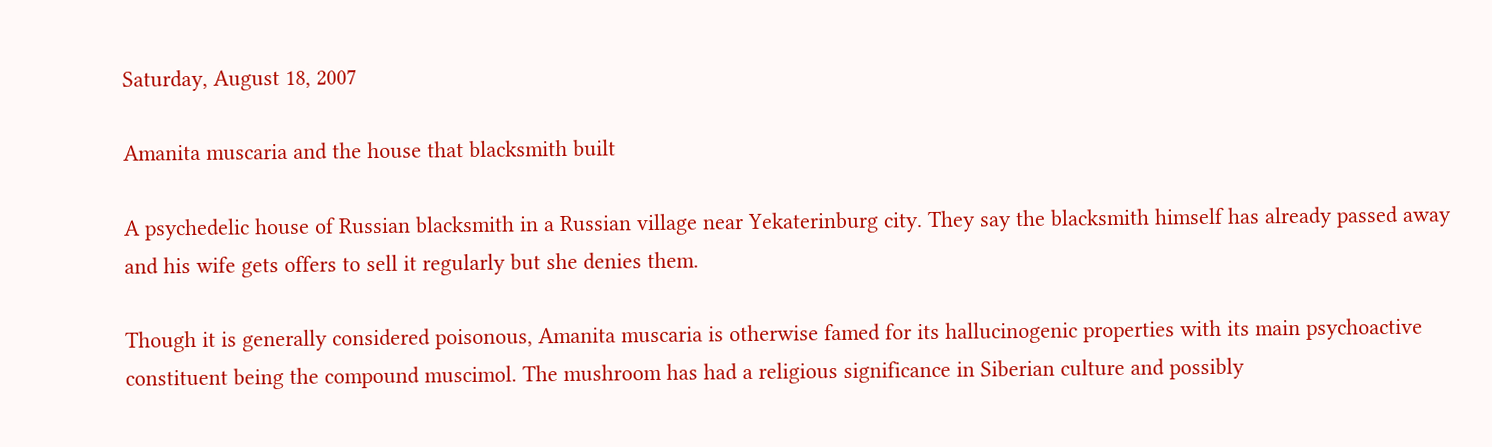Saturday, August 18, 2007

Amanita muscaria and the house that blacksmith built

A psychedelic house of Russian blacksmith in a Russian village near Yekaterinburg city. They say the blacksmith himself has already passed away and his wife gets offers to sell it regularly but she denies them.

Though it is generally considered poisonous, Amanita muscaria is otherwise famed for its hallucinogenic properties with its main psychoactive constituent being the compound muscimol. The mushroom has had a religious significance in Siberian culture and possibly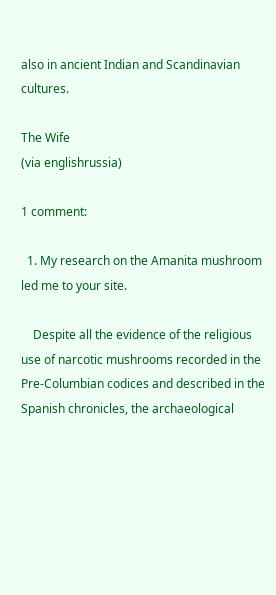also in ancient Indian and Scandinavian cultures.

The Wife
(via englishrussia)

1 comment:

  1. My research on the Amanita mushroom led me to your site.

    Despite all the evidence of the religious use of narcotic mushrooms recorded in the Pre-Columbian codices and described in the Spanish chronicles, the archaeological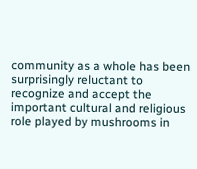community as a whole has been surprisingly reluctant to recognize and accept the important cultural and religious role played by mushrooms in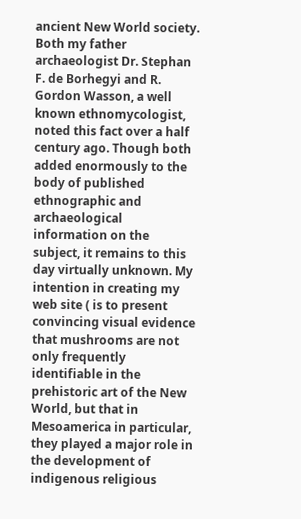ancient New World society. Both my father archaeologist Dr. Stephan F. de Borhegyi and R. Gordon Wasson, a well known ethnomycologist, noted this fact over a half century ago. Though both added enormously to the body of published ethnographic and archaeological information on the subject, it remains to this day virtually unknown. My intention in creating my web site ( is to present convincing visual evidence that mushrooms are not only frequently identifiable in the prehistoric art of the New World, but that in Mesoamerica in particular, they played a major role in the development of indigenous religious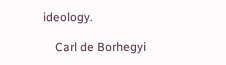ideology.

    Carl de Borhegyi